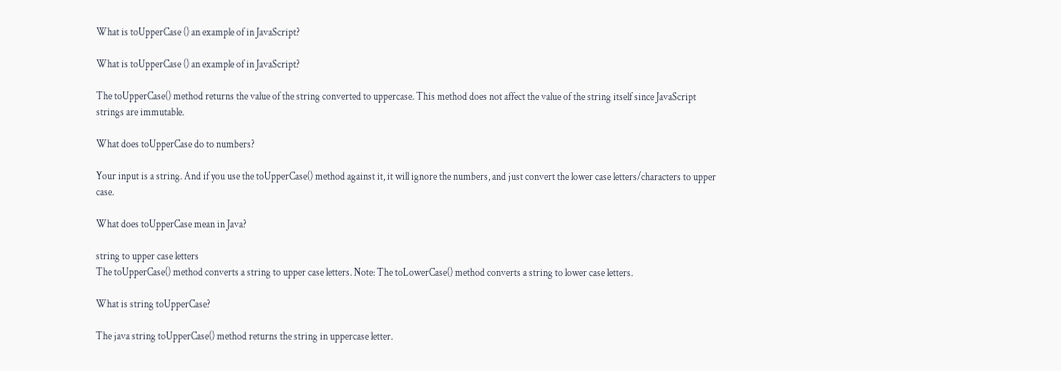What is toUpperCase () an example of in JavaScript?

What is toUpperCase () an example of in JavaScript?

The toUpperCase() method returns the value of the string converted to uppercase. This method does not affect the value of the string itself since JavaScript strings are immutable.

What does toUpperCase do to numbers?

Your input is a string. And if you use the toUpperCase() method against it, it will ignore the numbers, and just convert the lower case letters/characters to upper case.

What does toUpperCase mean in Java?

string to upper case letters
The toUpperCase() method converts a string to upper case letters. Note: The toLowerCase() method converts a string to lower case letters.

What is string toUpperCase?

The java string toUpperCase() method returns the string in uppercase letter.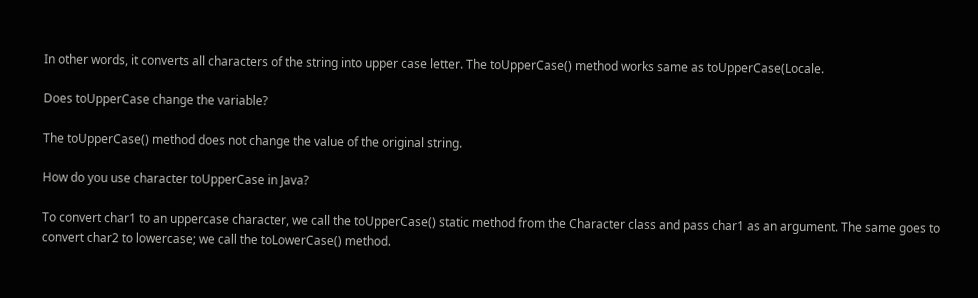In other words, it converts all characters of the string into upper case letter. The toUpperCase() method works same as toUpperCase(Locale.

Does toUpperCase change the variable?

The toUpperCase() method does not change the value of the original string.

How do you use character toUpperCase in Java?

To convert char1 to an uppercase character, we call the toUpperCase() static method from the Character class and pass char1 as an argument. The same goes to convert char2 to lowercase; we call the toLowerCase() method.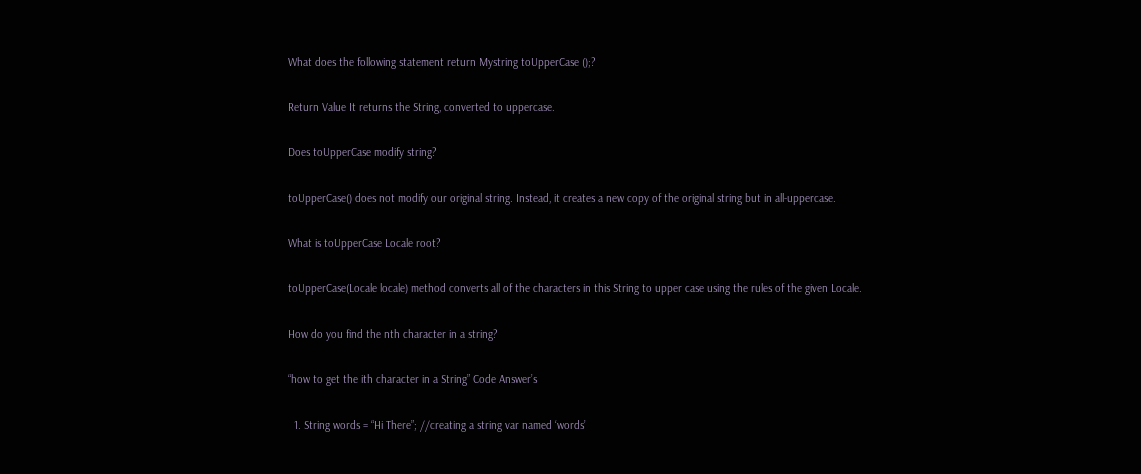What does the following statement return Mystring toUpperCase ();?

Return Value It returns the String, converted to uppercase.

Does toUpperCase modify string?

toUpperCase() does not modify our original string. Instead, it creates a new copy of the original string but in all-uppercase.

What is toUpperCase Locale root?

toUpperCase(Locale locale) method converts all of the characters in this String to upper case using the rules of the given Locale.

How do you find the nth character in a string?

“how to get the ith character in a String” Code Answer’s

  1. String words = “Hi There”; //creating a string var named ‘words’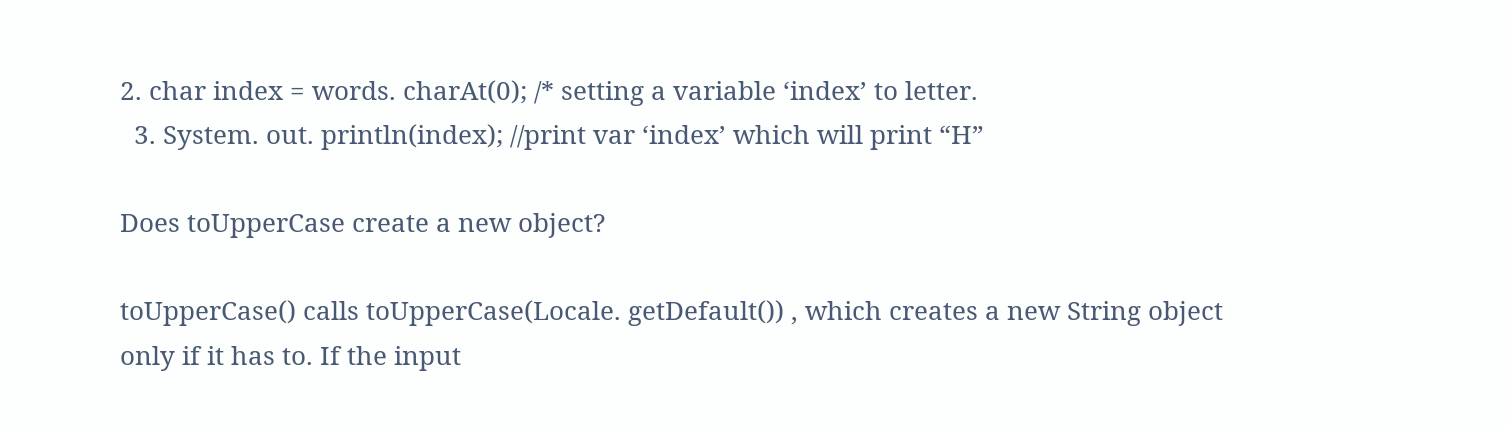2. char index = words. charAt(0); /* setting a variable ‘index’ to letter.
  3. System. out. println(index); //print var ‘index’ which will print “H”

Does toUpperCase create a new object?

toUpperCase() calls toUpperCase(Locale. getDefault()) , which creates a new String object only if it has to. If the input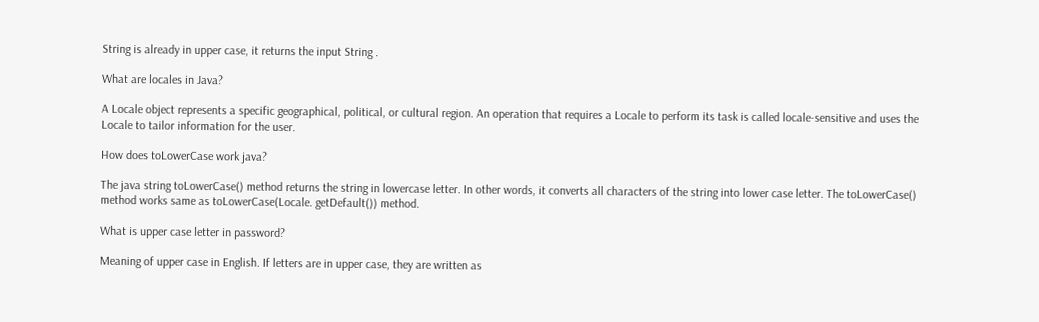String is already in upper case, it returns the input String .

What are locales in Java?

A Locale object represents a specific geographical, political, or cultural region. An operation that requires a Locale to perform its task is called locale-sensitive and uses the Locale to tailor information for the user.

How does toLowerCase work java?

The java string toLowerCase() method returns the string in lowercase letter. In other words, it converts all characters of the string into lower case letter. The toLowerCase() method works same as toLowerCase(Locale. getDefault()) method.

What is upper case letter in password?

Meaning of upper case in English. If letters are in upper case, they are written as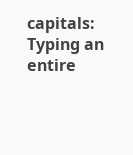capitals: Typing an entire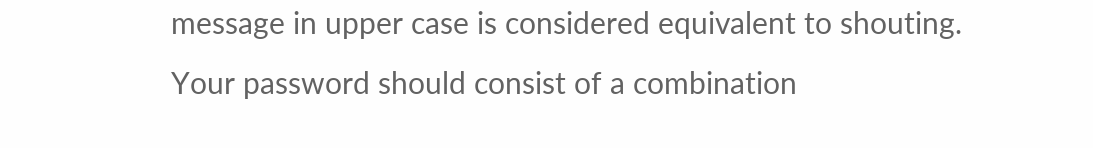message in upper case is considered equivalent to shouting. Your password should consist of a combination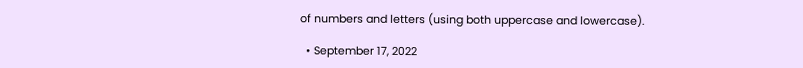of numbers and letters (using both uppercase and lowercase).

  • September 17, 2022